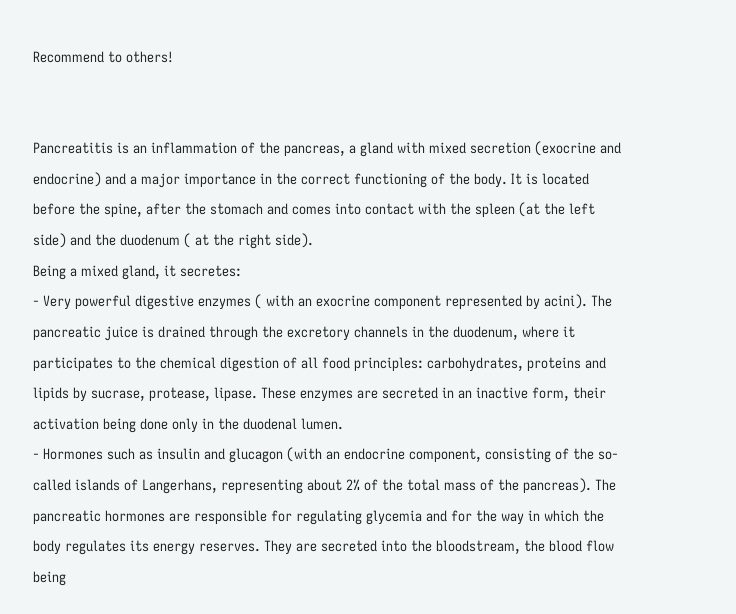Recommend to others!


Pancreatitis is an inflammation of the pancreas, a gland with mixed secretion (exocrine and endocrine) and a major importance in the correct functioning of the body. It is located before the spine, after the stomach and comes into contact with the spleen (at the left side) and the duodenum ( at the right side).
Being a mixed gland, it secretes:
- Very powerful digestive enzymes ( with an exocrine component represented by acini). The pancreatic juice is drained through the excretory channels in the duodenum, where it participates to the chemical digestion of all food principles: carbohydrates, proteins and lipids by sucrase, protease, lipase. These enzymes are secreted in an inactive form, their activation being done only in the duodenal lumen.
- Hormones such as insulin and glucagon (with an endocrine component, consisting of the so-called islands of Langerhans, representing about 2% of the total mass of the pancreas). The pancreatic hormones are responsible for regulating glycemia and for the way in which the body regulates its energy reserves. They are secreted into the bloodstream, the blood flow being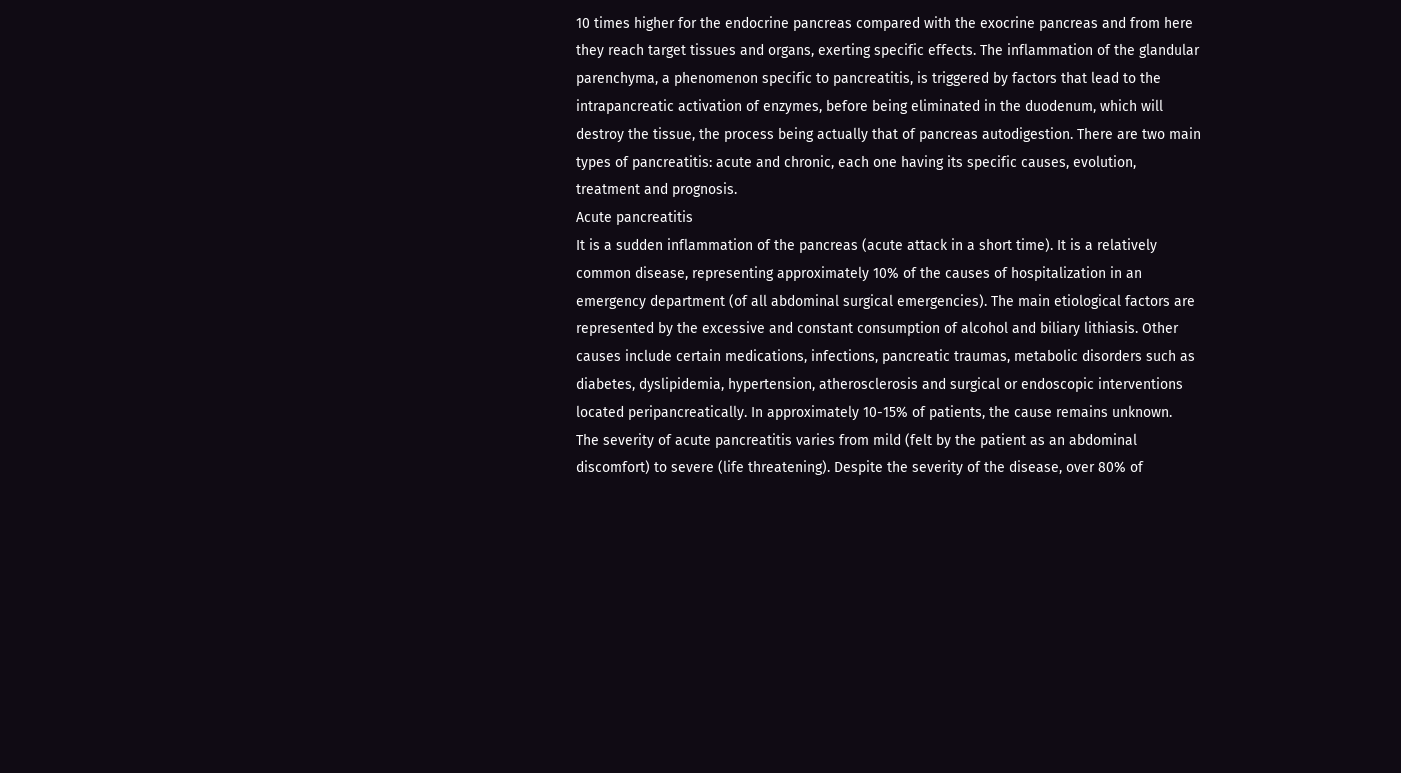10 times higher for the endocrine pancreas compared with the exocrine pancreas and from here they reach target tissues and organs, exerting specific effects. The inflammation of the glandular parenchyma, a phenomenon specific to pancreatitis, is triggered by factors that lead to the intrapancreatic activation of enzymes, before being eliminated in the duodenum, which will destroy the tissue, the process being actually that of pancreas autodigestion. There are two main types of pancreatitis: acute and chronic, each one having its specific causes, evolution, treatment and prognosis.
Acute pancreatitis
It is a sudden inflammation of the pancreas (acute attack in a short time). It is a relatively common disease, representing approximately 10% of the causes of hospitalization in an emergency department (of all abdominal surgical emergencies). The main etiological factors are represented by the excessive and constant consumption of alcohol and biliary lithiasis. Other causes include certain medications, infections, pancreatic traumas, metabolic disorders such as diabetes, dyslipidemia, hypertension, atherosclerosis and surgical or endoscopic interventions located peripancreatically. In approximately 10-15% of patients, the cause remains unknown.
The severity of acute pancreatitis varies from mild (felt by the patient as an abdominal discomfort) to severe (life threatening). Despite the severity of the disease, over 80% of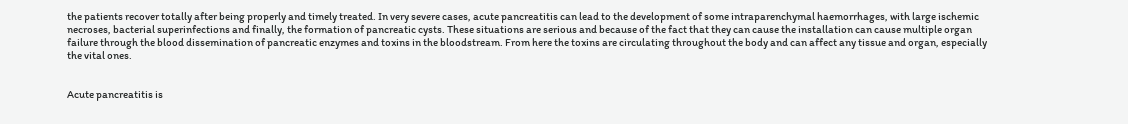the patients recover totally after being properly and timely treated. In very severe cases, acute pancreatitis can lead to the development of some intraparenchymal haemorrhages, with large ischemic necroses, bacterial superinfections and finally, the formation of pancreatic cysts. These situations are serious and because of the fact that they can cause the installation can cause multiple organ failure through the blood dissemination of pancreatic enzymes and toxins in the bloodstream. From here the toxins are circulating throughout the body and can affect any tissue and organ, especially the vital ones.


Acute pancreatitis is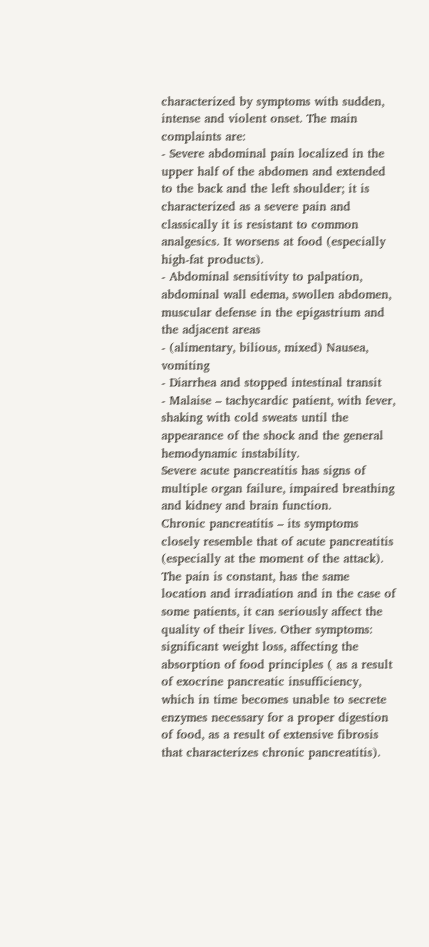characterized by symptoms with sudden, intense and violent onset. The main complaints are:
- Severe abdominal pain localized in the upper half of the abdomen and extended to the back and the left shoulder; it is characterized as a severe pain and classically it is resistant to common analgesics. It worsens at food (especially high-fat products).
- Abdominal sensitivity to palpation, abdominal wall edema, swollen abdomen, muscular defense in the epigastrium and the adjacent areas
- (alimentary, bilious, mixed) Nausea, vomiting
- Diarrhea and stopped intestinal transit
- Malaise – tachycardic patient, with fever, shaking with cold sweats until the appearance of the shock and the general hemodynamic instability.
Severe acute pancreatitis has signs of multiple organ failure, impaired breathing and kidney and brain function.
Chronic pancreatitis – its symptoms closely resemble that of acute pancreatitis (especially at the moment of the attack). The pain is constant, has the same location and irradiation and in the case of some patients, it can seriously affect the quality of their lives. Other symptoms: significant weight loss, affecting the absorption of food principles ( as a result of exocrine pancreatic insufficiency, which in time becomes unable to secrete enzymes necessary for a proper digestion of food, as a result of extensive fibrosis that characterizes chronic pancreatitis).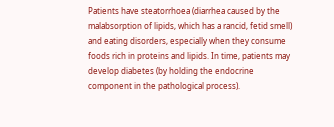Patients have steatorrhoea (diarrhea caused by the malabsorption of lipids, which has a rancid, fetid smell) and eating disorders, especially when they consume foods rich in proteins and lipids. In time, patients may develop diabetes (by holding the endocrine component in the pathological process).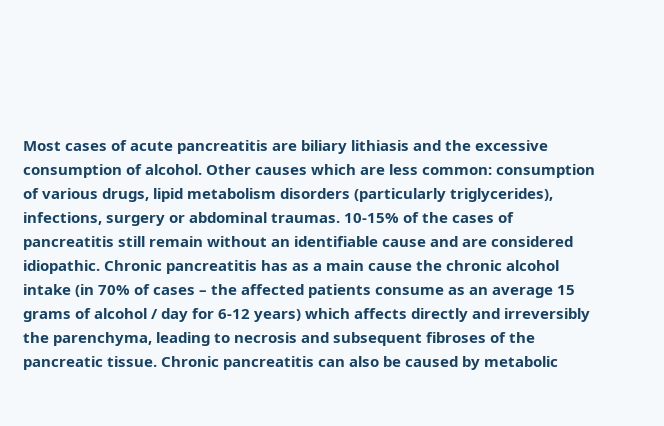Most cases of acute pancreatitis are biliary lithiasis and the excessive consumption of alcohol. Other causes which are less common: consumption of various drugs, lipid metabolism disorders (particularly triglycerides), infections, surgery or abdominal traumas. 10-15% of the cases of pancreatitis still remain without an identifiable cause and are considered idiopathic. Chronic pancreatitis has as a main cause the chronic alcohol intake (in 70% of cases – the affected patients consume as an average 15 grams of alcohol / day for 6-12 years) which affects directly and irreversibly the parenchyma, leading to necrosis and subsequent fibroses of the pancreatic tissue. Chronic pancreatitis can also be caused by metabolic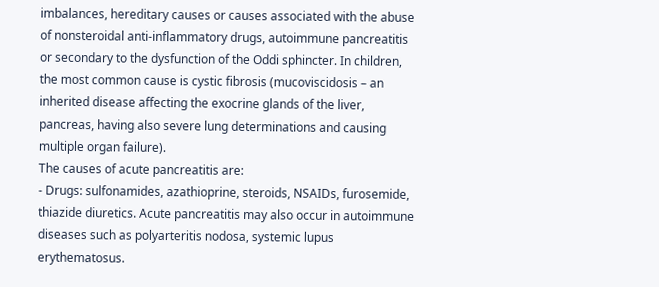imbalances, hereditary causes or causes associated with the abuse of nonsteroidal anti-inflammatory drugs, autoimmune pancreatitis or secondary to the dysfunction of the Oddi sphincter. In children, the most common cause is cystic fibrosis (mucoviscidosis – an inherited disease affecting the exocrine glands of the liver, pancreas, having also severe lung determinations and causing multiple organ failure).
The causes of acute pancreatitis are:
- Drugs: sulfonamides, azathioprine, steroids, NSAIDs, furosemide, thiazide diuretics. Acute pancreatitis may also occur in autoimmune diseases such as polyarteritis nodosa, systemic lupus erythematosus.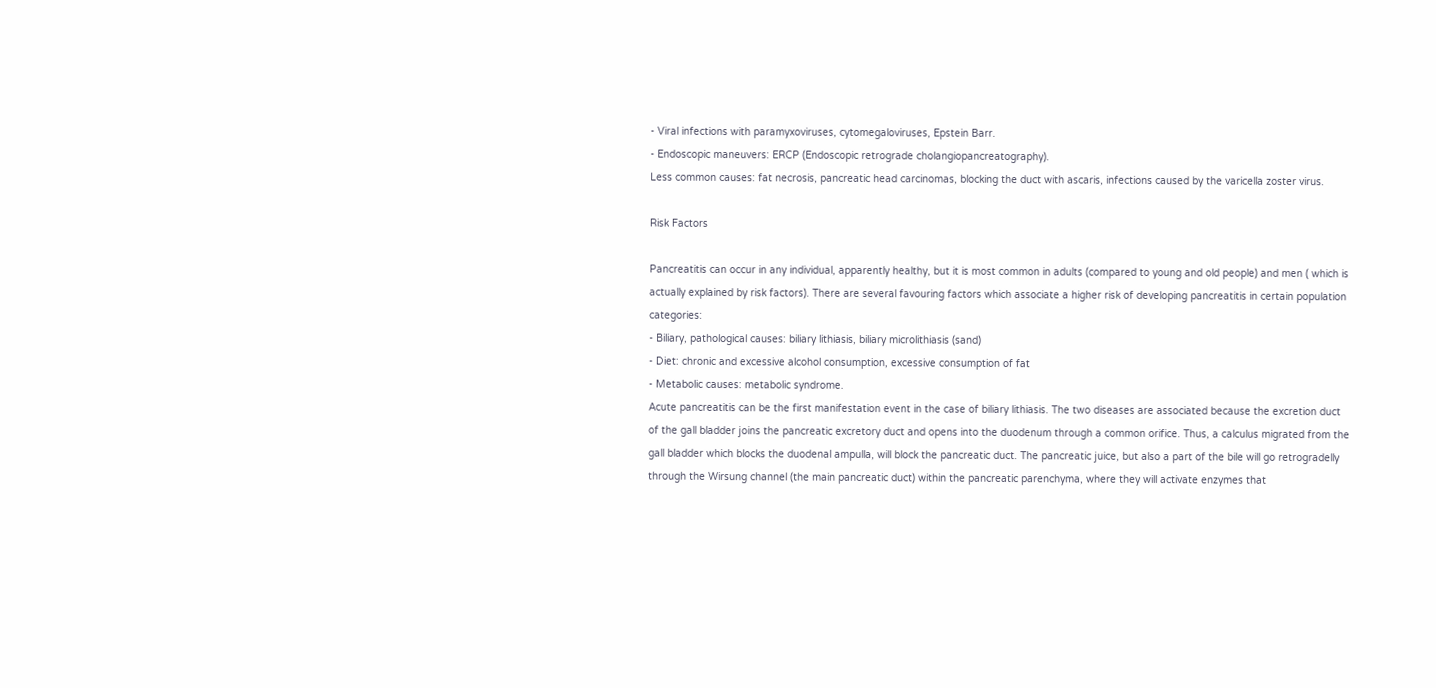- Viral infections with paramyxoviruses, cytomegaloviruses, Epstein Barr.
- Endoscopic maneuvers: ERCP (Endoscopic retrograde cholangiopancreatography).
Less common causes: fat necrosis, pancreatic head carcinomas, blocking the duct with ascaris, infections caused by the varicella zoster virus.

Risk Factors

Pancreatitis can occur in any individual, apparently healthy, but it is most common in adults (compared to young and old people) and men ( which is actually explained by risk factors). There are several favouring factors which associate a higher risk of developing pancreatitis in certain population categories:
- Biliary, pathological causes: biliary lithiasis, biliary microlithiasis (sand)
- Diet: chronic and excessive alcohol consumption, excessive consumption of fat
- Metabolic causes: metabolic syndrome.
Acute pancreatitis can be the first manifestation event in the case of biliary lithiasis. The two diseases are associated because the excretion duct of the gall bladder joins the pancreatic excretory duct and opens into the duodenum through a common orifice. Thus, a calculus migrated from the gall bladder which blocks the duodenal ampulla, will block the pancreatic duct. The pancreatic juice, but also a part of the bile will go retrogradelly through the Wirsung channel (the main pancreatic duct) within the pancreatic parenchyma, where they will activate enzymes that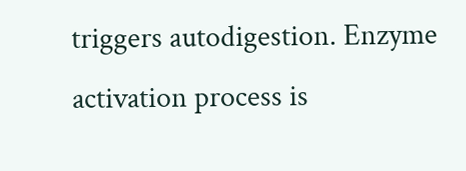triggers autodigestion. Enzyme activation process is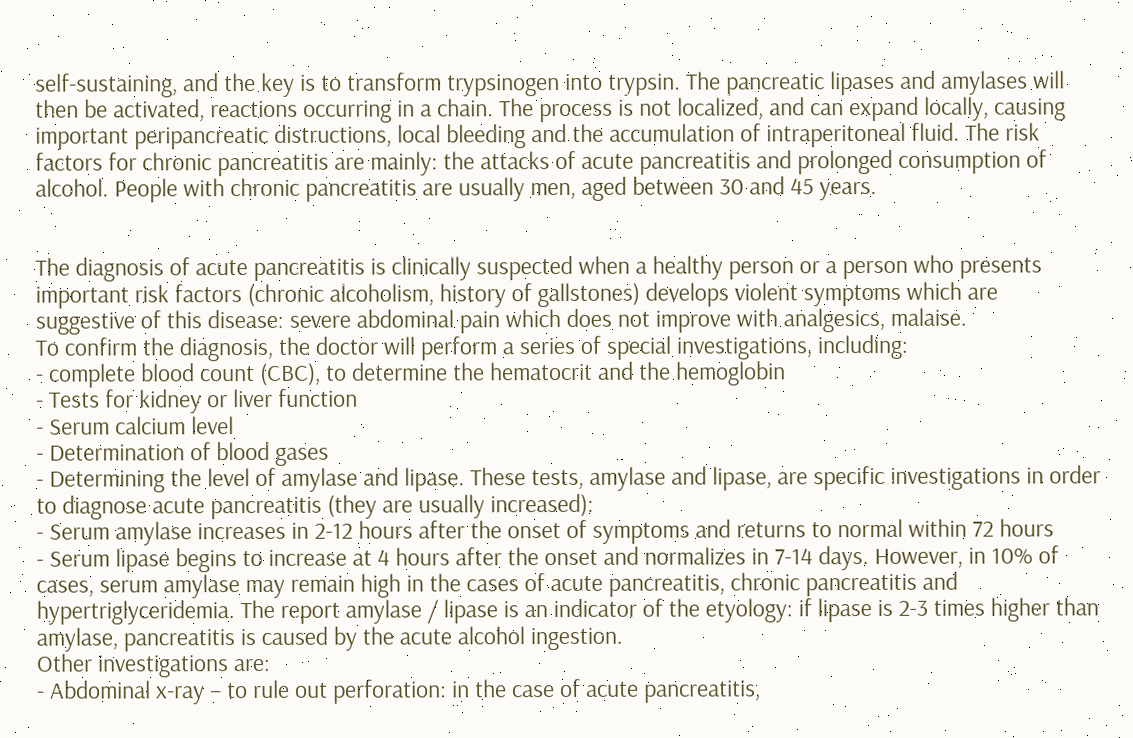self-sustaining, and the key is to transform trypsinogen into trypsin. The pancreatic lipases and amylases will then be activated, reactions occurring in a chain. The process is not localized, and can expand locally, causing important peripancreatic distructions, local bleeding and the accumulation of intraperitoneal fluid. The risk factors for chronic pancreatitis are mainly: the attacks of acute pancreatitis and prolonged consumption of alcohol. People with chronic pancreatitis are usually men, aged between 30 and 45 years.


The diagnosis of acute pancreatitis is clinically suspected when a healthy person or a person who presents important risk factors (chronic alcoholism, history of gallstones) develops violent symptoms which are suggestive of this disease: severe abdominal pain which does not improve with analgesics, malaise.
To confirm the diagnosis, the doctor will perform a series of special investigations, including:
- complete blood count (CBC), to determine the hematocrit and the hemoglobin
- Tests for kidney or liver function
- Serum calcium level
- Determination of blood gases
- Determining the level of amylase and lipase. These tests, amylase and lipase, are specific investigations in order to diagnose acute pancreatitis (they are usually increased):
- Serum amylase increases in 2-12 hours after the onset of symptoms and returns to normal within 72 hours
- Serum lipase begins to increase at 4 hours after the onset and normalizes in 7-14 days. However, in 10% of cases, serum amylase may remain high in the cases of acute pancreatitis, chronic pancreatitis and hypertriglyceridemia. The report amylase / lipase is an indicator of the etyology: if lipase is 2-3 times higher than amylase, pancreatitis is caused by the acute alcohol ingestion.
Other investigations are:
- Abdominal x-ray – to rule out perforation: in the case of acute pancreatitis,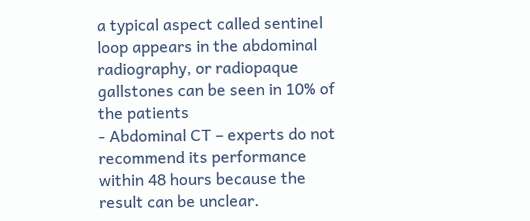a typical aspect called sentinel loop appears in the abdominal radiography, or radiopaque gallstones can be seen in 10% of the patients
- Abdominal CT – experts do not recommend its performance within 48 hours because the result can be unclear.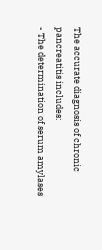The accurate diagnosis of chronic pancreatitis includes:
- The determination of serum amylases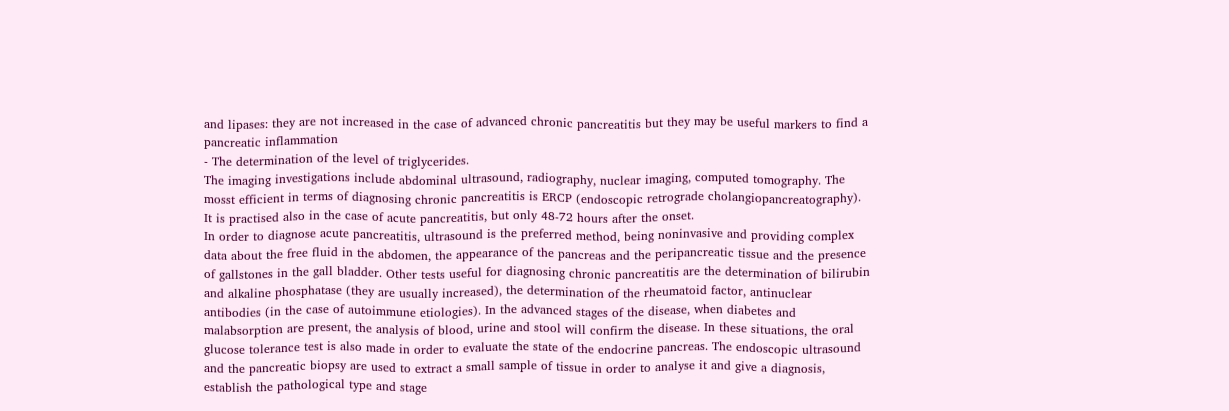and lipases: they are not increased in the case of advanced chronic pancreatitis but they may be useful markers to find a pancreatic inflammation
- The determination of the level of triglycerides.
The imaging investigations include abdominal ultrasound, radiography, nuclear imaging, computed tomography. The mosst efficient in terms of diagnosing chronic pancreatitis is ERCP (endoscopic retrograde cholangiopancreatography). It is practised also in the case of acute pancreatitis, but only 48-72 hours after the onset.
In order to diagnose acute pancreatitis, ultrasound is the preferred method, being noninvasive and providing complex data about the free fluid in the abdomen, the appearance of the pancreas and the peripancreatic tissue and the presence of gallstones in the gall bladder. Other tests useful for diagnosing chronic pancreatitis are the determination of bilirubin and alkaline phosphatase (they are usually increased), the determination of the rheumatoid factor, antinuclear antibodies (in the case of autoimmune etiologies). In the advanced stages of the disease, when diabetes and malabsorption are present, the analysis of blood, urine and stool will confirm the disease. In these situations, the oral glucose tolerance test is also made in order to evaluate the state of the endocrine pancreas. The endoscopic ultrasound and the pancreatic biopsy are used to extract a small sample of tissue in order to analyse it and give a diagnosis, establish the pathological type and stage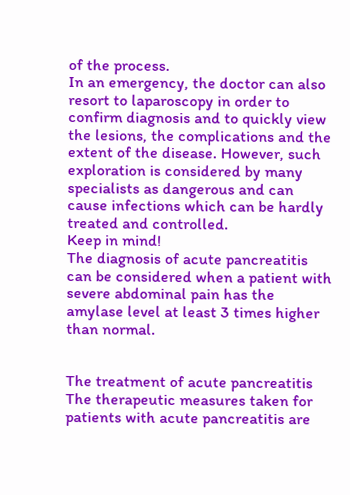of the process.
In an emergency, the doctor can also resort to laparoscopy in order to confirm diagnosis and to quickly view the lesions, the complications and the extent of the disease. However, such exploration is considered by many specialists as dangerous and can cause infections which can be hardly treated and controlled.
Keep in mind!
The diagnosis of acute pancreatitis can be considered when a patient with severe abdominal pain has the amylase level at least 3 times higher than normal.


The treatment of acute pancreatitis
The therapeutic measures taken for patients with acute pancreatitis are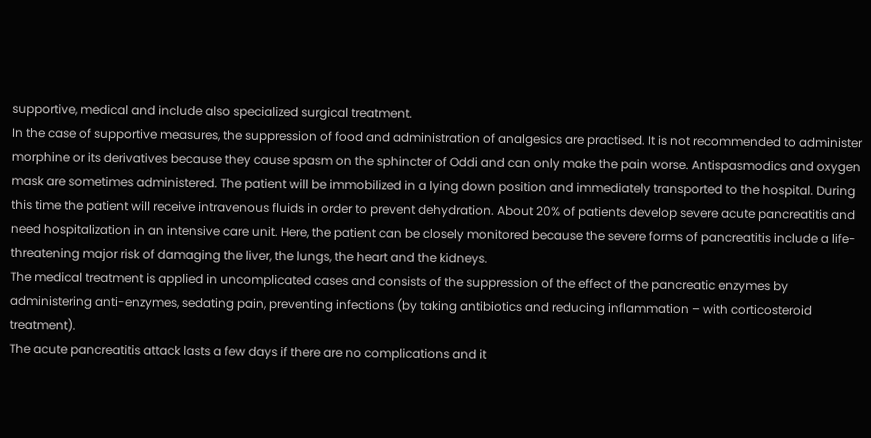supportive, medical and include also specialized surgical treatment.
In the case of supportive measures, the suppression of food and administration of analgesics are practised. It is not recommended to administer morphine or its derivatives because they cause spasm on the sphincter of Oddi and can only make the pain worse. Antispasmodics and oxygen mask are sometimes administered. The patient will be immobilized in a lying down position and immediately transported to the hospital. During this time the patient will receive intravenous fluids in order to prevent dehydration. About 20% of patients develop severe acute pancreatitis and need hospitalization in an intensive care unit. Here, the patient can be closely monitored because the severe forms of pancreatitis include a life-threatening major risk of damaging the liver, the lungs, the heart and the kidneys.
The medical treatment is applied in uncomplicated cases and consists of the suppression of the effect of the pancreatic enzymes by administering anti-enzymes, sedating pain, preventing infections (by taking antibiotics and reducing inflammation – with corticosteroid treatment).
The acute pancreatitis attack lasts a few days if there are no complications and it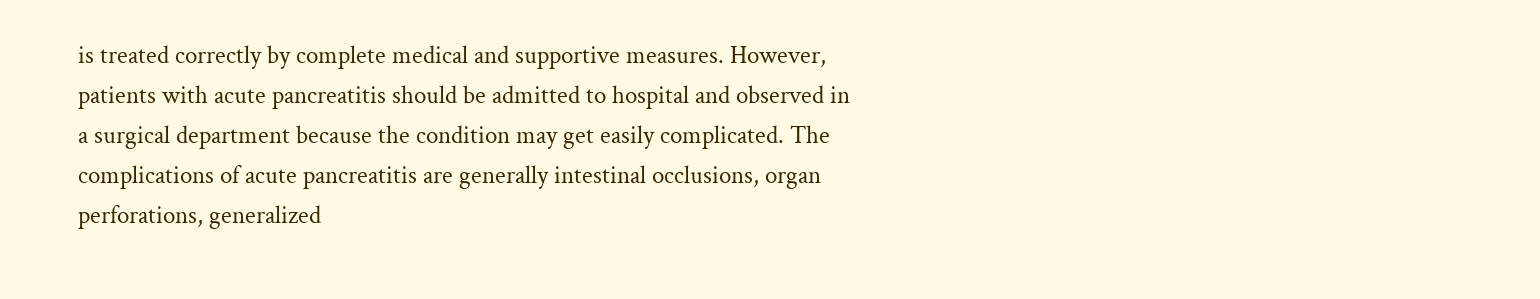is treated correctly by complete medical and supportive measures. However, patients with acute pancreatitis should be admitted to hospital and observed in a surgical department because the condition may get easily complicated. The complications of acute pancreatitis are generally intestinal occlusions, organ perforations, generalized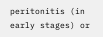peritonitis (in early stages) or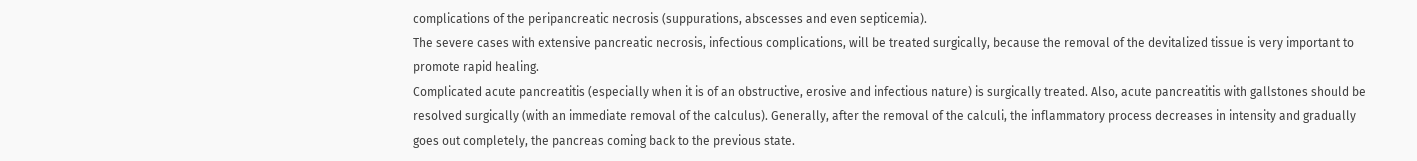complications of the peripancreatic necrosis (suppurations, abscesses and even septicemia).
The severe cases with extensive pancreatic necrosis, infectious complications, will be treated surgically, because the removal of the devitalized tissue is very important to promote rapid healing.
Complicated acute pancreatitis (especially when it is of an obstructive, erosive and infectious nature) is surgically treated. Also, acute pancreatitis with gallstones should be resolved surgically (with an immediate removal of the calculus). Generally, after the removal of the calculi, the inflammatory process decreases in intensity and gradually goes out completely, the pancreas coming back to the previous state.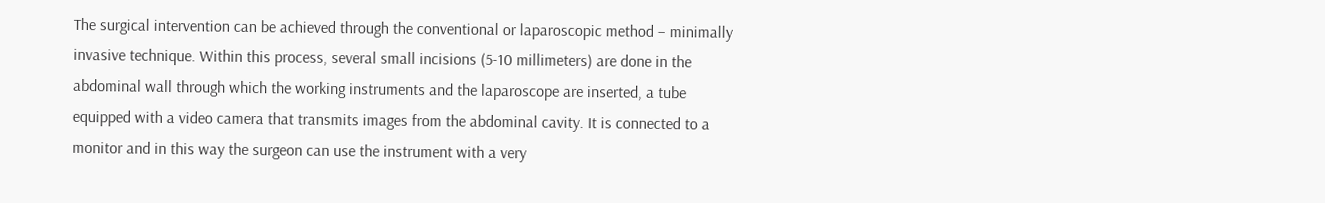The surgical intervention can be achieved through the conventional or laparoscopic method – minimally invasive technique. Within this process, several small incisions (5-10 millimeters) are done in the abdominal wall through which the working instruments and the laparoscope are inserted, a tube equipped with a video camera that transmits images from the abdominal cavity. It is connected to a monitor and in this way the surgeon can use the instrument with a very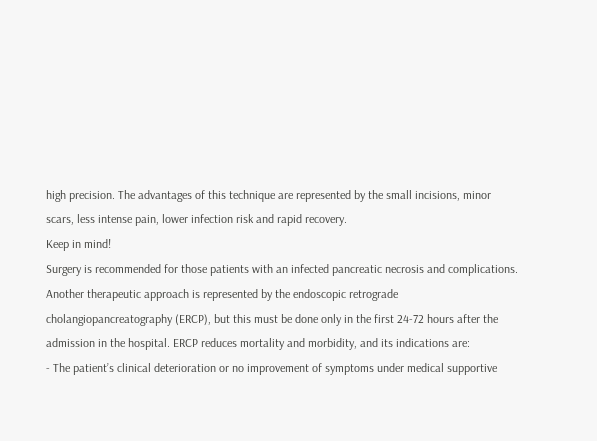high precision. The advantages of this technique are represented by the small incisions, minor scars, less intense pain, lower infection risk and rapid recovery.
Keep in mind!
Surgery is recommended for those patients with an infected pancreatic necrosis and complications. Another therapeutic approach is represented by the endoscopic retrograde cholangiopancreatography (ERCP), but this must be done only in the first 24-72 hours after the admission in the hospital. ERCP reduces mortality and morbidity, and its indications are:
- The patient’s clinical deterioration or no improvement of symptoms under medical supportive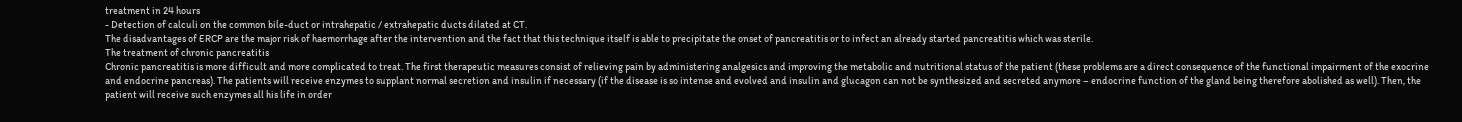treatment in 24 hours
- Detection of calculi on the common bile-duct or intrahepatic / extrahepatic ducts dilated at CT.
The disadvantages of ERCP are the major risk of haemorrhage after the intervention and the fact that this technique itself is able to precipitate the onset of pancreatitis or to infect an already started pancreatitis which was sterile.
The treatment of chronic pancreatitis
Chronic pancreatitis is more difficult and more complicated to treat. The first therapeutic measures consist of relieving pain by administering analgesics and improving the metabolic and nutritional status of the patient (these problems are a direct consequence of the functional impairment of the exocrine and endocrine pancreas). The patients will receive enzymes to supplant normal secretion and insulin if necessary (if the disease is so intense and evolved and insulin and glucagon can not be synthesized and secreted anymore – endocrine function of the gland being therefore abolished as well). Then, the patient will receive such enzymes all his life in order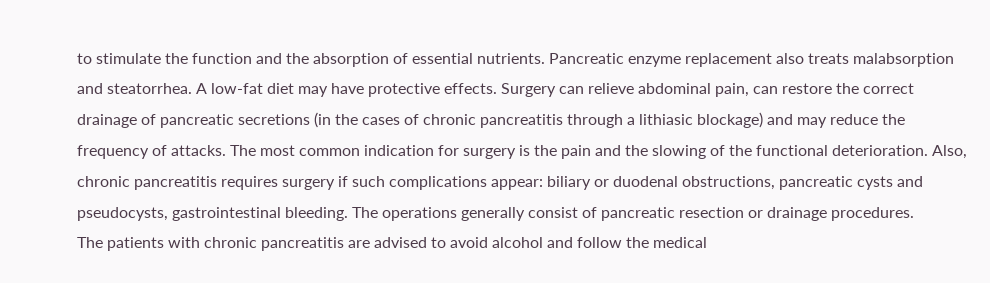to stimulate the function and the absorption of essential nutrients. Pancreatic enzyme replacement also treats malabsorption and steatorrhea. A low-fat diet may have protective effects. Surgery can relieve abdominal pain, can restore the correct drainage of pancreatic secretions (in the cases of chronic pancreatitis through a lithiasic blockage) and may reduce the frequency of attacks. The most common indication for surgery is the pain and the slowing of the functional deterioration. Also, chronic pancreatitis requires surgery if such complications appear: biliary or duodenal obstructions, pancreatic cysts and pseudocysts, gastrointestinal bleeding. The operations generally consist of pancreatic resection or drainage procedures.
The patients with chronic pancreatitis are advised to avoid alcohol and follow the medical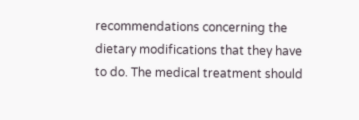recommendations concerning the dietary modifications that they have to do. The medical treatment should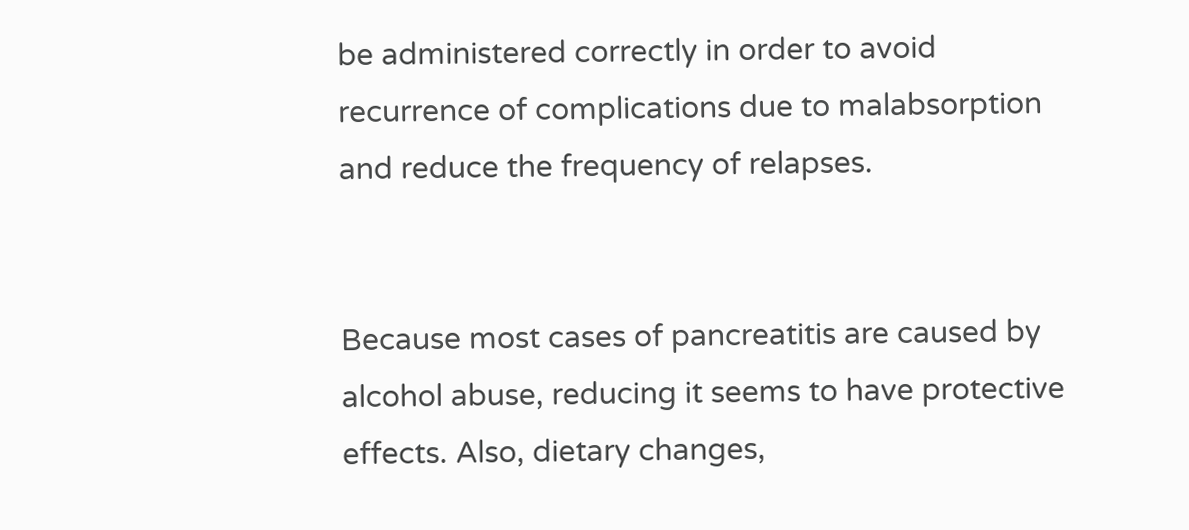be administered correctly in order to avoid recurrence of complications due to malabsorption and reduce the frequency of relapses.


Because most cases of pancreatitis are caused by alcohol abuse, reducing it seems to have protective effects. Also, dietary changes,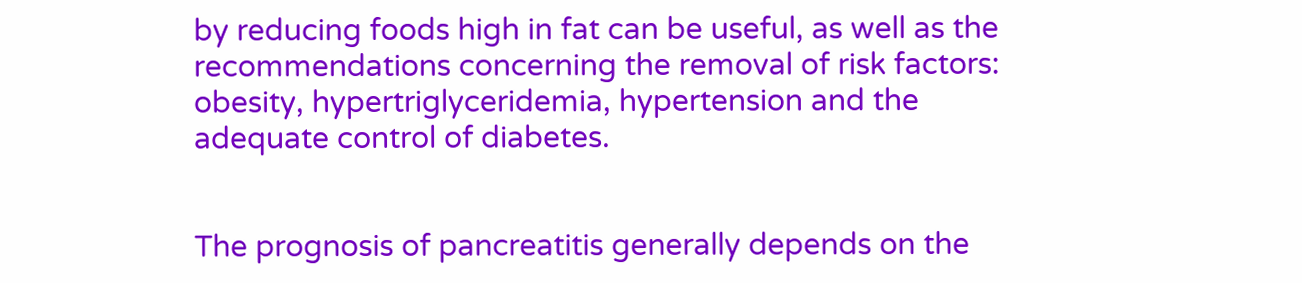by reducing foods high in fat can be useful, as well as the recommendations concerning the removal of risk factors: obesity, hypertriglyceridemia, hypertension and the adequate control of diabetes.


The prognosis of pancreatitis generally depends on the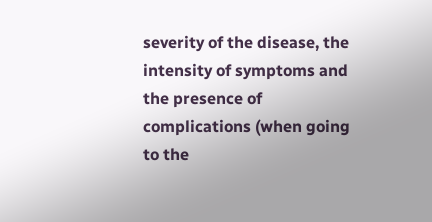severity of the disease, the intensity of symptoms and the presence of complications (when going to the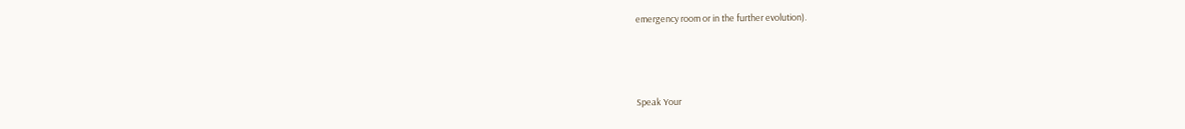emergency room or in the further evolution).



Speak Your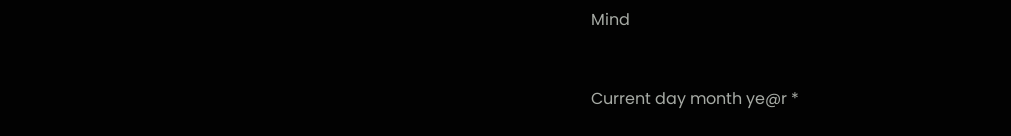Mind


Current day month ye@r *